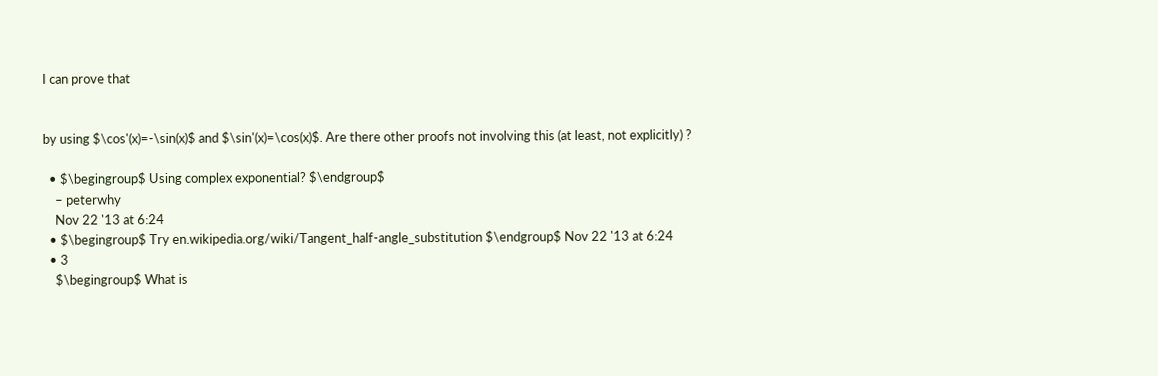I can prove that


by using $\cos'(x)=-\sin(x)$ and $\sin'(x)=\cos(x)$. Are there other proofs not involving this (at least, not explicitly) ?

  • $\begingroup$ Using complex exponential? $\endgroup$
    – peterwhy
    Nov 22 '13 at 6:24
  • $\begingroup$ Try en.wikipedia.org/wiki/Tangent_half-angle_substitution $\endgroup$ Nov 22 '13 at 6:24
  • 3
    $\begingroup$ What is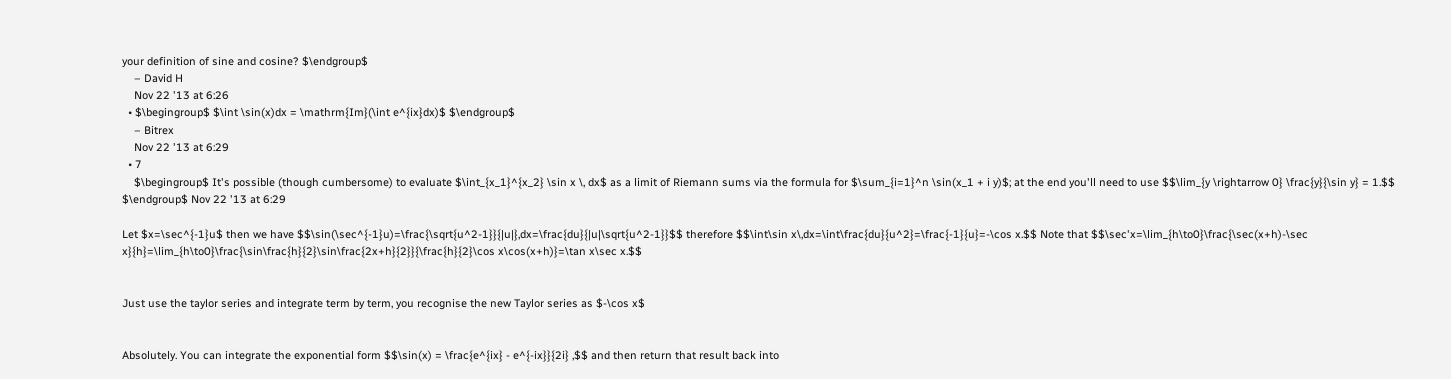your definition of sine and cosine? $\endgroup$
    – David H
    Nov 22 '13 at 6:26
  • $\begingroup$ $\int \sin(x)dx = \mathrm{Im}(\int e^{ix}dx)$ $\endgroup$
    – Bitrex
    Nov 22 '13 at 6:29
  • 7
    $\begingroup$ It's possible (though cumbersome) to evaluate $\int_{x_1}^{x_2} \sin x \, dx$ as a limit of Riemann sums via the formula for $\sum_{i=1}^n \sin(x_1 + i y)$; at the end you'll need to use $$\lim_{y \rightarrow 0} \frac{y}{\sin y} = 1.$$ $\endgroup$ Nov 22 '13 at 6:29

Let $x=\sec^{-1}u$ then we have $$\sin(\sec^{-1}u)=\frac{\sqrt{u^2-1}}{|u|},dx=\frac{du}{|u|\sqrt{u^2-1}}$$ therefore $$\int\sin x\,dx=\int\frac{du}{u^2}=\frac{-1}{u}=-\cos x.$$ Note that $$\sec'x=\lim_{h\to0}\frac{\sec(x+h)-\sec x}{h}=\lim_{h\to0}\frac{\sin\frac{h}{2}\sin\frac{2x+h}{2}}{\frac{h}{2}\cos x\cos(x+h)}=\tan x\sec x.$$


Just use the taylor series and integrate term by term, you recognise the new Taylor series as $-\cos x$


Absolutely. You can integrate the exponential form $$\sin(x) = \frac{e^{ix} - e^{-ix}}{2i} ,$$ and then return that result back into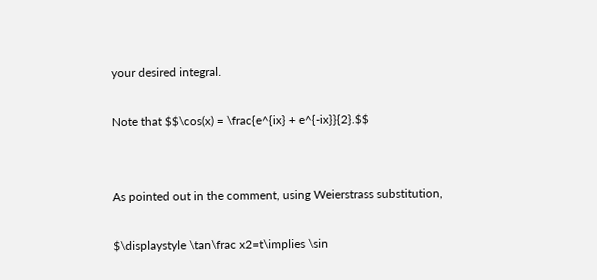your desired integral.

Note that $$\cos(x) = \frac{e^{ix} + e^{-ix}}{2}.$$


As pointed out in the comment, using Weierstrass substitution,

$\displaystyle \tan\frac x2=t\implies \sin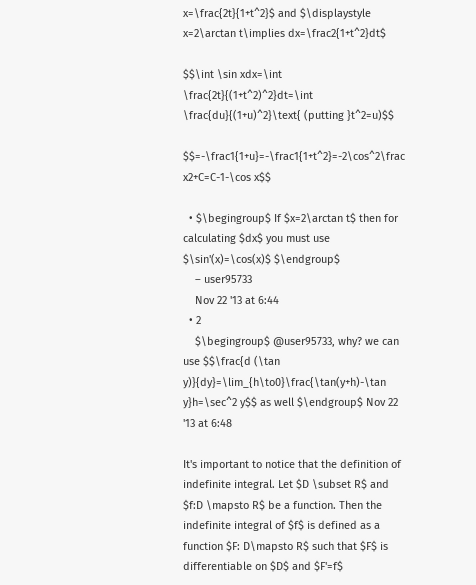x=\frac{2t}{1+t^2}$ and $\displaystyle x=2\arctan t\implies dx=\frac2{1+t^2}dt$

$$\int \sin xdx=\int \frac{2t}{(1+t^2)^2}dt=\int \frac{du}{(1+u)^2}\text{ (putting }t^2=u)$$

$$=-\frac1{1+u}=-\frac1{1+t^2}=-2\cos^2\frac x2+C=C-1-\cos x$$

  • $\begingroup$ If $x=2\arctan t$ then for calculating $dx$ you must use $\sin'(x)=\cos(x)$ $\endgroup$
    – user95733
    Nov 22 '13 at 6:44
  • 2
    $\begingroup$ @user95733, why? we can use $$\frac{d (\tan y)}{dy}=\lim_{h\to0}\frac{\tan(y+h)-\tan y}h=\sec^2 y$$ as well $\endgroup$ Nov 22 '13 at 6:48

It's important to notice that the definition of indefinite integral. Let $D \subset R$ and $f:D \mapsto R$ be a function. Then the indefinite integral of $f$ is defined as a function $F: D\mapsto R$ such that $F$ is differentiable on $D$ and $F'=f$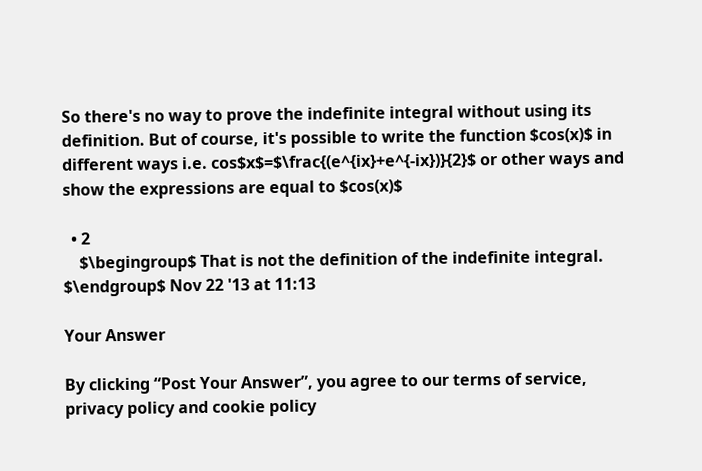So there's no way to prove the indefinite integral without using its definition. But of course, it's possible to write the function $cos(x)$ in different ways i.e. cos$x$=$\frac{(e^{ix}+e^{-ix})}{2}$ or other ways and show the expressions are equal to $cos(x)$

  • 2
    $\begingroup$ That is not the definition of the indefinite integral. $\endgroup$ Nov 22 '13 at 11:13

Your Answer

By clicking “Post Your Answer”, you agree to our terms of service, privacy policy and cookie policy